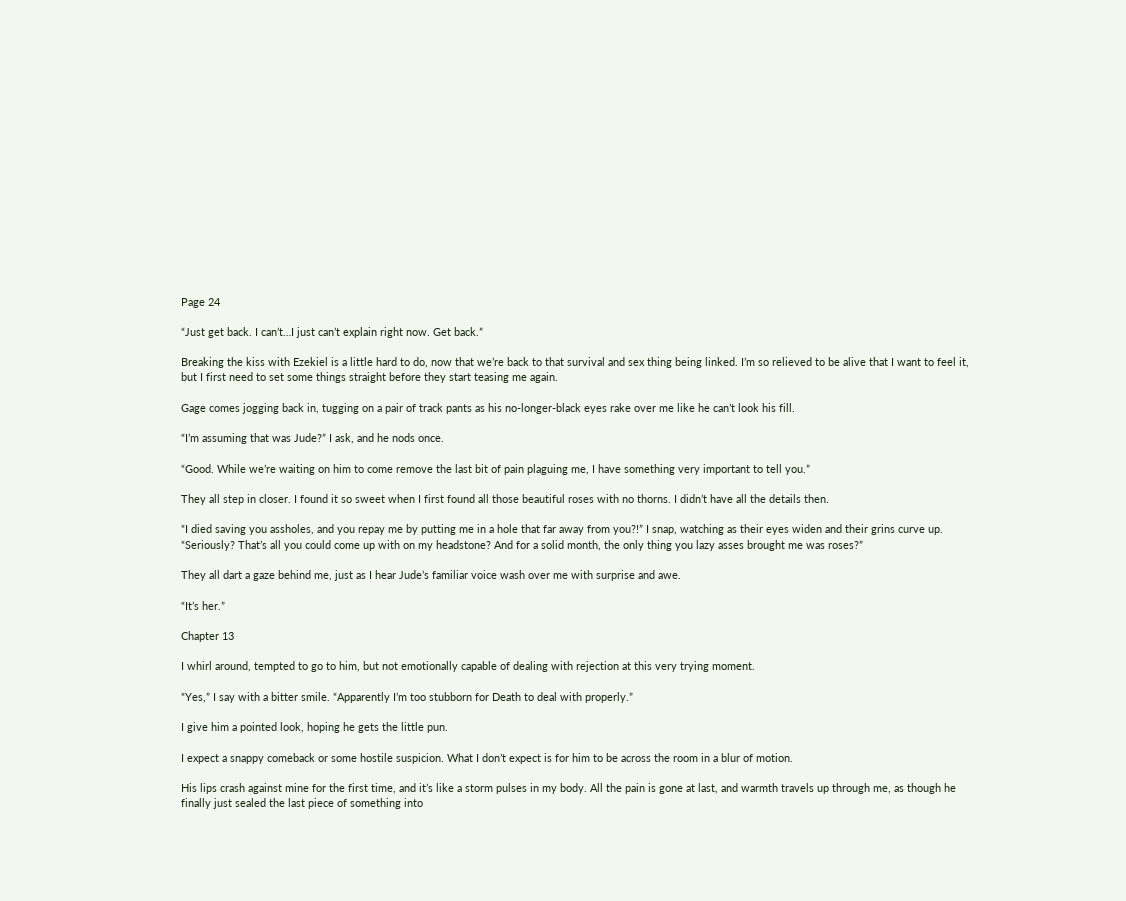Page 24

“Just get back. I can’t…I just can’t explain right now. Get back.”

Breaking the kiss with Ezekiel is a little hard to do, now that we’re back to that survival and sex thing being linked. I’m so relieved to be alive that I want to feel it, but I first need to set some things straight before they start teasing me again.

Gage comes jogging back in, tugging on a pair of track pants as his no-longer-black eyes rake over me like he can’t look his fill.

“I’m assuming that was Jude?” I ask, and he nods once.

“Good. While we’re waiting on him to come remove the last bit of pain plaguing me, I have something very important to tell you.”

They all step in closer. I found it so sweet when I first found all those beautiful roses with no thorns. I didn’t have all the details then.

“I died saving you assholes, and you repay me by putting me in a hole that far away from you?!” I snap, watching as their eyes widen and their grins curve up. “Seriously? That’s all you could come up with on my headstone? And for a solid month, the only thing you lazy asses brought me was roses?”

They all dart a gaze behind me, just as I hear Jude’s familiar voice wash over me with surprise and awe.

“It’s her.”

Chapter 13

I whirl around, tempted to go to him, but not emotionally capable of dealing with rejection at this very trying moment.

“Yes,” I say with a bitter smile. “Apparently I’m too stubborn for Death to deal with properly.”

I give him a pointed look, hoping he gets the little pun.

I expect a snappy comeback or some hostile suspicion. What I don’t expect is for him to be across the room in a blur of motion.

His lips crash against mine for the first time, and it’s like a storm pulses in my body. All the pain is gone at last, and warmth travels up through me, as though he finally just sealed the last piece of something into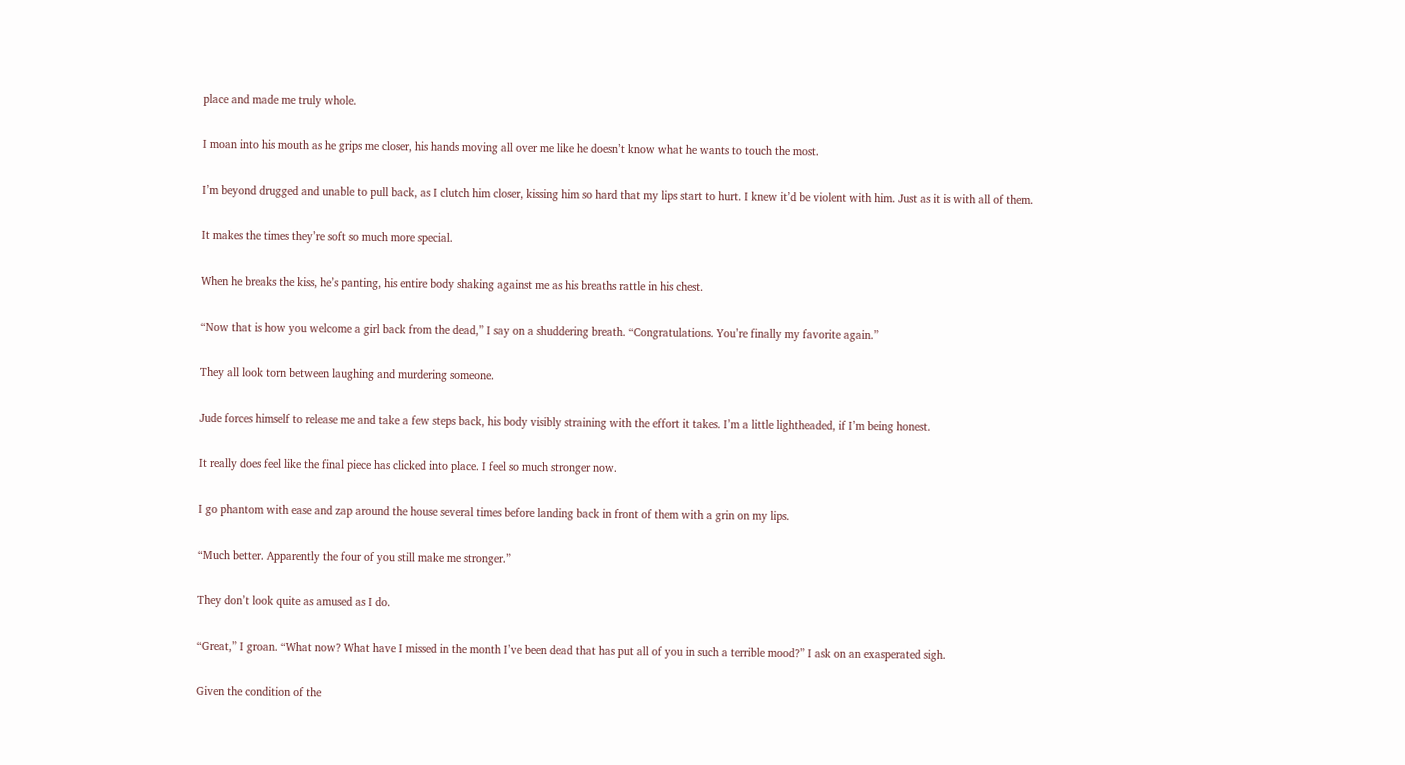place and made me truly whole.

I moan into his mouth as he grips me closer, his hands moving all over me like he doesn’t know what he wants to touch the most.

I’m beyond drugged and unable to pull back, as I clutch him closer, kissing him so hard that my lips start to hurt. I knew it’d be violent with him. Just as it is with all of them.

It makes the times they’re soft so much more special.

When he breaks the kiss, he’s panting, his entire body shaking against me as his breaths rattle in his chest.

“Now that is how you welcome a girl back from the dead,” I say on a shuddering breath. “Congratulations. You’re finally my favorite again.”

They all look torn between laughing and murdering someone.

Jude forces himself to release me and take a few steps back, his body visibly straining with the effort it takes. I’m a little lightheaded, if I’m being honest.

It really does feel like the final piece has clicked into place. I feel so much stronger now.

I go phantom with ease and zap around the house several times before landing back in front of them with a grin on my lips.

“Much better. Apparently the four of you still make me stronger.”

They don’t look quite as amused as I do.

“Great,” I groan. “What now? What have I missed in the month I’ve been dead that has put all of you in such a terrible mood?” I ask on an exasperated sigh.

Given the condition of the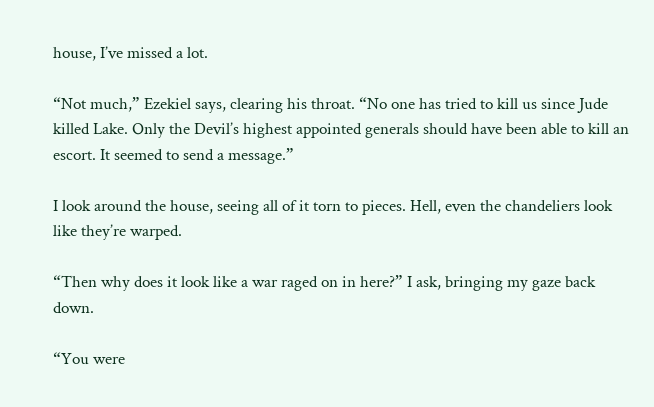house, I’ve missed a lot.

“Not much,” Ezekiel says, clearing his throat. “No one has tried to kill us since Jude killed Lake. Only the Devil’s highest appointed generals should have been able to kill an escort. It seemed to send a message.”

I look around the house, seeing all of it torn to pieces. Hell, even the chandeliers look like they’re warped.

“Then why does it look like a war raged on in here?” I ask, bringing my gaze back down.

“You were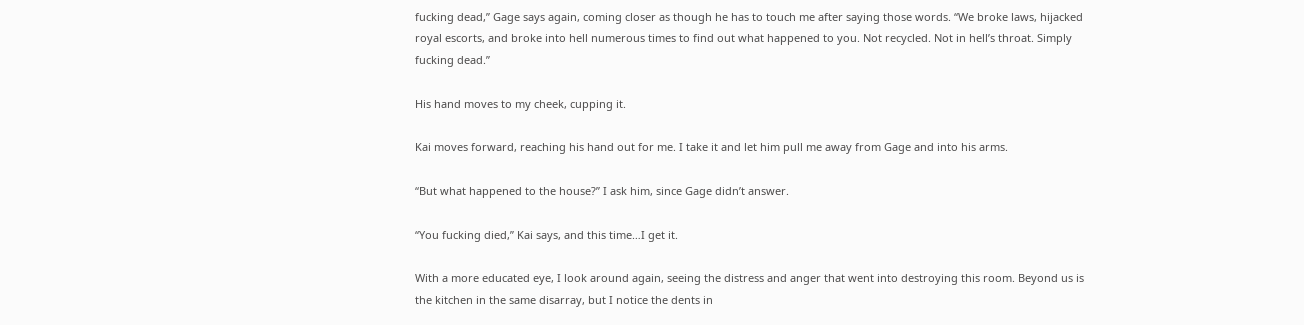fucking dead,” Gage says again, coming closer as though he has to touch me after saying those words. “We broke laws, hijacked royal escorts, and broke into hell numerous times to find out what happened to you. Not recycled. Not in hell’s throat. Simply fucking dead.”

His hand moves to my cheek, cupping it.

Kai moves forward, reaching his hand out for me. I take it and let him pull me away from Gage and into his arms.

“But what happened to the house?” I ask him, since Gage didn’t answer.

“You fucking died,” Kai says, and this time…I get it.

With a more educated eye, I look around again, seeing the distress and anger that went into destroying this room. Beyond us is the kitchen in the same disarray, but I notice the dents in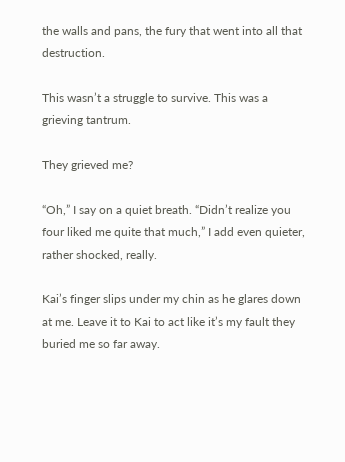the walls and pans, the fury that went into all that destruction.

This wasn’t a struggle to survive. This was a grieving tantrum.

They grieved me?

“Oh,” I say on a quiet breath. “Didn’t realize you four liked me quite that much,” I add even quieter, rather shocked, really.

Kai’s finger slips under my chin as he glares down at me. Leave it to Kai to act like it’s my fault they buried me so far away.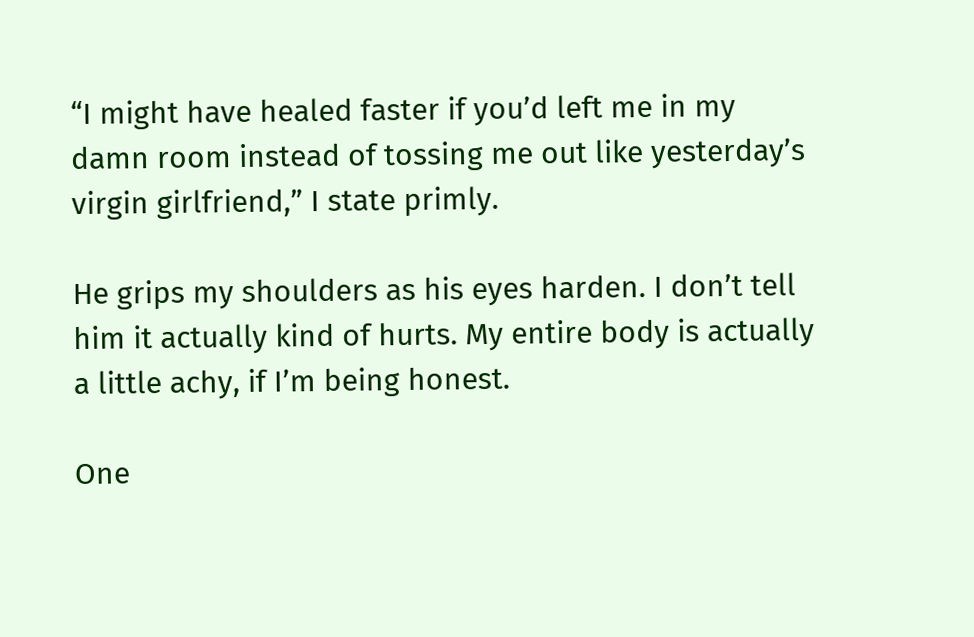“I might have healed faster if you’d left me in my damn room instead of tossing me out like yesterday’s virgin girlfriend,” I state primly.

He grips my shoulders as his eyes harden. I don’t tell him it actually kind of hurts. My entire body is actually a little achy, if I’m being honest.

One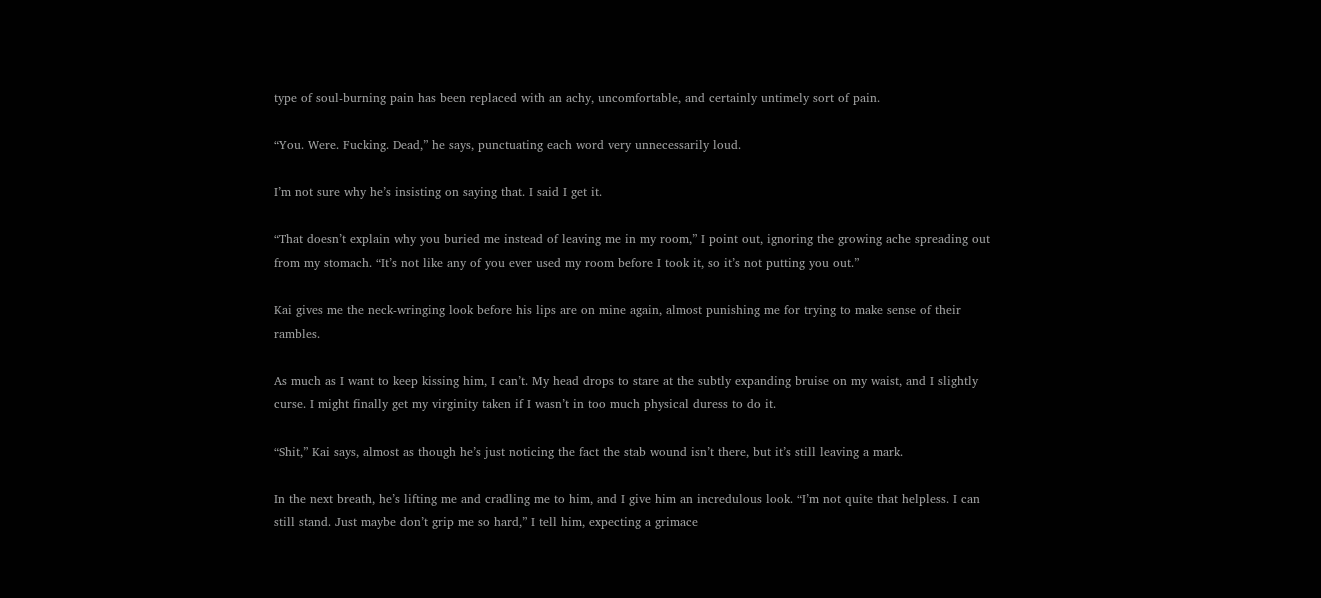type of soul-burning pain has been replaced with an achy, uncomfortable, and certainly untimely sort of pain.

“You. Were. Fucking. Dead,” he says, punctuating each word very unnecessarily loud.

I’m not sure why he’s insisting on saying that. I said I get it.

“That doesn’t explain why you buried me instead of leaving me in my room,” I point out, ignoring the growing ache spreading out from my stomach. “It’s not like any of you ever used my room before I took it, so it’s not putting you out.”

Kai gives me the neck-wringing look before his lips are on mine again, almost punishing me for trying to make sense of their rambles.

As much as I want to keep kissing him, I can’t. My head drops to stare at the subtly expanding bruise on my waist, and I slightly curse. I might finally get my virginity taken if I wasn’t in too much physical duress to do it.

“Shit,” Kai says, almost as though he’s just noticing the fact the stab wound isn’t there, but it’s still leaving a mark.

In the next breath, he’s lifting me and cradling me to him, and I give him an incredulous look. “I’m not quite that helpless. I can still stand. Just maybe don’t grip me so hard,” I tell him, expecting a grimace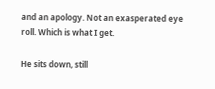and an apology. Not an exasperated eye roll. Which is what I get.

He sits down, still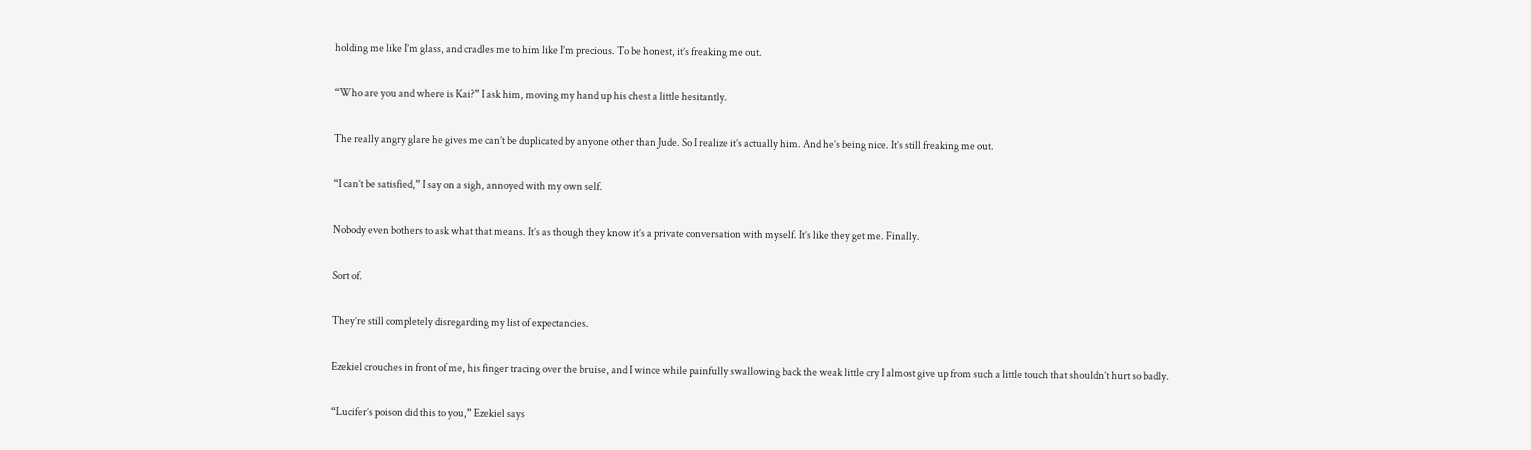holding me like I’m glass, and cradles me to him like I’m precious. To be honest, it’s freaking me out.

“Who are you and where is Kai?” I ask him, moving my hand up his chest a little hesitantly.

The really angry glare he gives me can’t be duplicated by anyone other than Jude. So I realize it’s actually him. And he’s being nice. It’s still freaking me out.

“I can’t be satisfied,” I say on a sigh, annoyed with my own self.

Nobody even bothers to ask what that means. It’s as though they know it’s a private conversation with myself. It’s like they get me. Finally.

Sort of.

They’re still completely disregarding my list of expectancies.

Ezekiel crouches in front of me, his finger tracing over the bruise, and I wince while painfully swallowing back the weak little cry I almost give up from such a little touch that shouldn’t hurt so badly.

“Lucifer’s poison did this to you,” Ezekiel says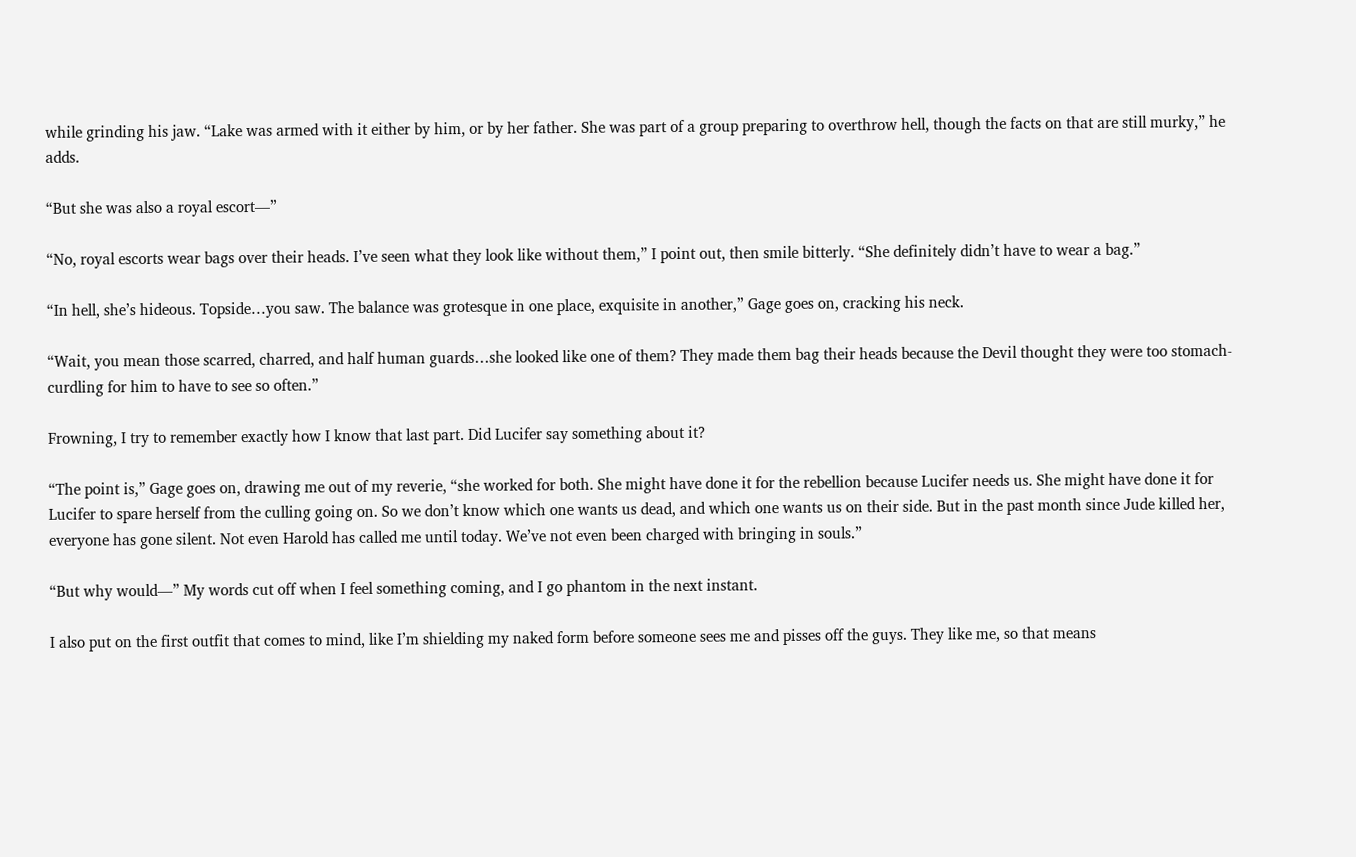while grinding his jaw. “Lake was armed with it either by him, or by her father. She was part of a group preparing to overthrow hell, though the facts on that are still murky,” he adds.

“But she was also a royal escort—”

“No, royal escorts wear bags over their heads. I’ve seen what they look like without them,” I point out, then smile bitterly. “She definitely didn’t have to wear a bag.”

“In hell, she’s hideous. Topside…you saw. The balance was grotesque in one place, exquisite in another,” Gage goes on, cracking his neck.

“Wait, you mean those scarred, charred, and half human guards…she looked like one of them? They made them bag their heads because the Devil thought they were too stomach-curdling for him to have to see so often.”

Frowning, I try to remember exactly how I know that last part. Did Lucifer say something about it?

“The point is,” Gage goes on, drawing me out of my reverie, “she worked for both. She might have done it for the rebellion because Lucifer needs us. She might have done it for Lucifer to spare herself from the culling going on. So we don’t know which one wants us dead, and which one wants us on their side. But in the past month since Jude killed her, everyone has gone silent. Not even Harold has called me until today. We’ve not even been charged with bringing in souls.”

“But why would—” My words cut off when I feel something coming, and I go phantom in the next instant.

I also put on the first outfit that comes to mind, like I’m shielding my naked form before someone sees me and pisses off the guys. They like me, so that means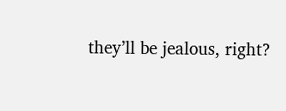they’ll be jealous, right?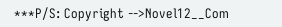***P/S: Copyright -->Novel12__Com